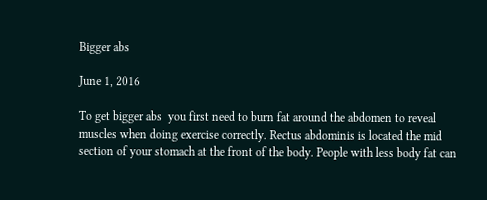Bigger abs

June 1, 2016

To get bigger abs  you first need to burn fat around the abdomen to reveal muscles when doing exercise correctly. Rectus abdominis is located the mid section of your stomach at the front of the body. People with less body fat can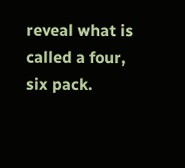reveal what is called a four, six pack.